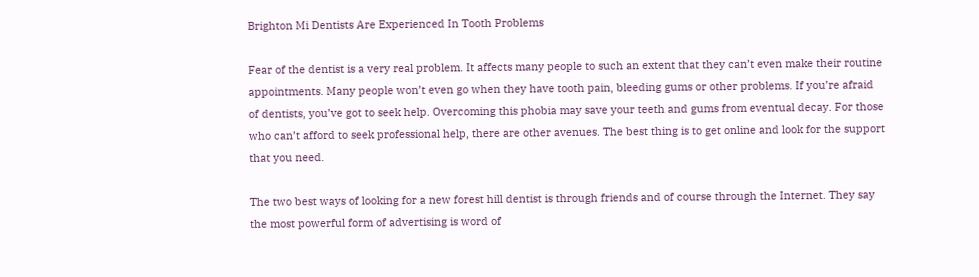Brighton Mi Dentists Are Experienced In Tooth Problems

Fear of the dentist is a very real problem. It affects many people to such an extent that they can’t even make their routine appointments. Many people won’t even go when they have tooth pain, bleeding gums or other problems. If you’re afraid of dentists, you’ve got to seek help. Overcoming this phobia may save your teeth and gums from eventual decay. For those who can’t afford to seek professional help, there are other avenues. The best thing is to get online and look for the support that you need.

The two best ways of looking for a new forest hill dentist is through friends and of course through the Internet. They say the most powerful form of advertising is word of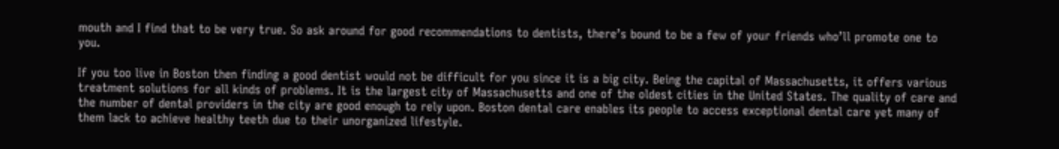mouth and I find that to be very true. So ask around for good recommendations to dentists, there’s bound to be a few of your friends who’ll promote one to you.

If you too live in Boston then finding a good dentist would not be difficult for you since it is a big city. Being the capital of Massachusetts, it offers various treatment solutions for all kinds of problems. It is the largest city of Massachusetts and one of the oldest cities in the United States. The quality of care and the number of dental providers in the city are good enough to rely upon. Boston dental care enables its people to access exceptional dental care yet many of them lack to achieve healthy teeth due to their unorganized lifestyle.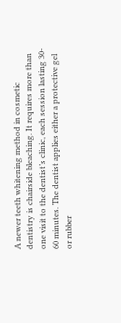A newer teeth whitening method in cosmetic dentistry is chairside bleaching. It requires more than one visit to the dentist’s clinic, each session lasting 30- 60 minutes. The dentist applies either a protective gel or rubber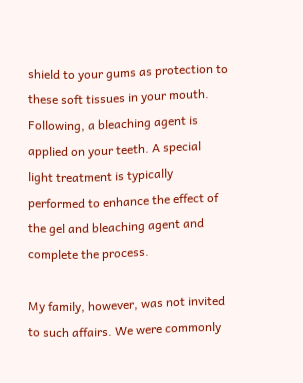shield to your gums as protection to these soft tissues in your mouth. Following, a bleaching agent is applied on your teeth. A special light treatment is typically performed to enhance the effect of the gel and bleaching agent and complete the process.

My family, however, was not invited to such affairs. We were commonly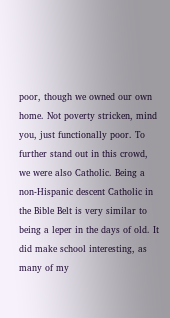poor, though we owned our own home. Not poverty stricken, mind you, just functionally poor. To further stand out in this crowd, we were also Catholic. Being a non-Hispanic descent Catholic in the Bible Belt is very similar to being a leper in the days of old. It did make school interesting, as many of my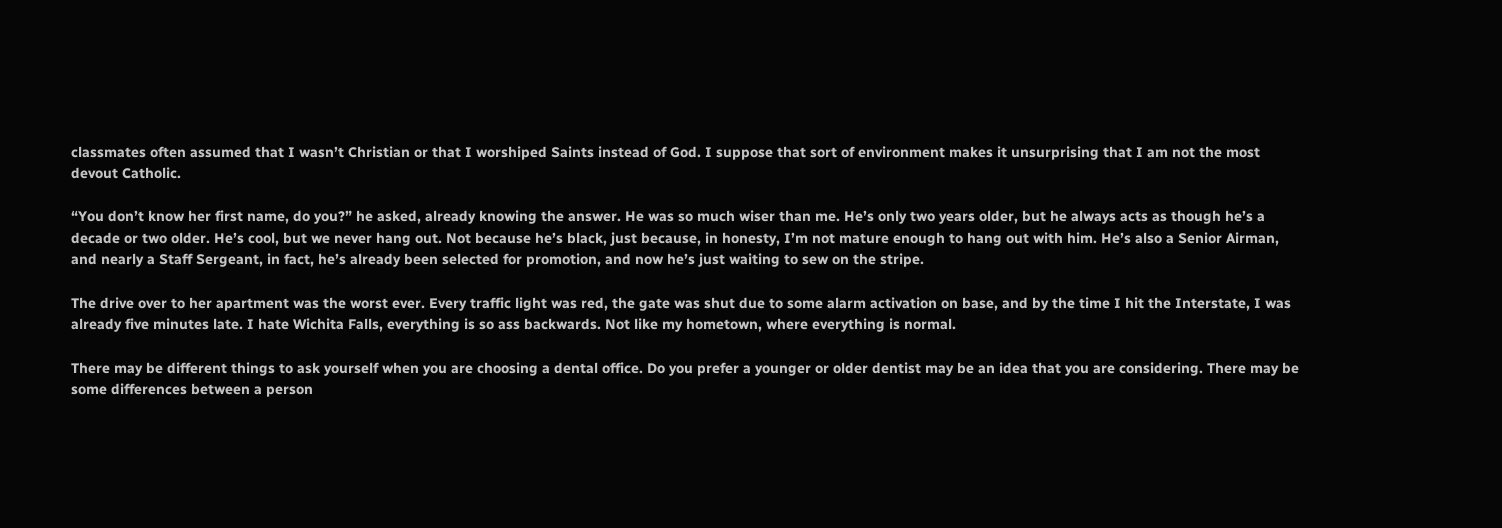classmates often assumed that I wasn’t Christian or that I worshiped Saints instead of God. I suppose that sort of environment makes it unsurprising that I am not the most devout Catholic.

“You don’t know her first name, do you?” he asked, already knowing the answer. He was so much wiser than me. He’s only two years older, but he always acts as though he’s a decade or two older. He’s cool, but we never hang out. Not because he’s black, just because, in honesty, I’m not mature enough to hang out with him. He’s also a Senior Airman, and nearly a Staff Sergeant, in fact, he’s already been selected for promotion, and now he’s just waiting to sew on the stripe.

The drive over to her apartment was the worst ever. Every traffic light was red, the gate was shut due to some alarm activation on base, and by the time I hit the Interstate, I was already five minutes late. I hate Wichita Falls, everything is so ass backwards. Not like my hometown, where everything is normal.

There may be different things to ask yourself when you are choosing a dental office. Do you prefer a younger or older dentist may be an idea that you are considering. There may be some differences between a person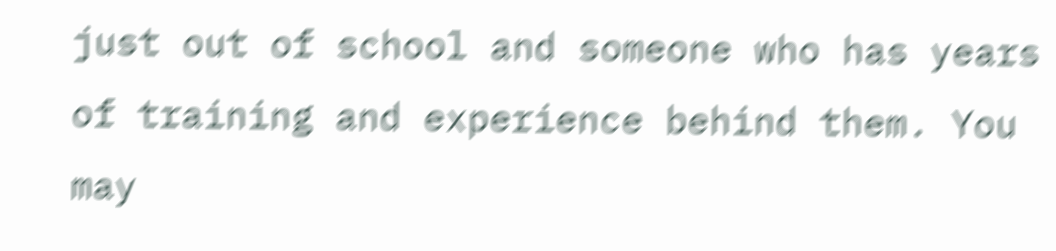just out of school and someone who has years of training and experience behind them. You may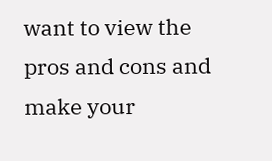want to view the pros and cons and make your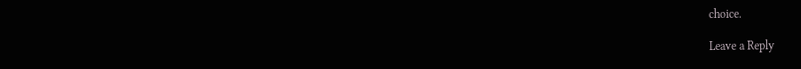choice.

Leave a Reply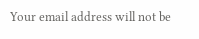Your email address will not be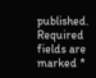published. Required fields are marked *